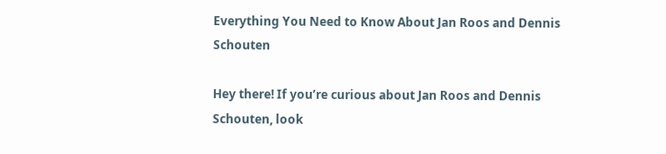Everything You Need to Know About Jan Roos and Dennis Schouten

Hey there! If you’re curious about Jan Roos and Dennis Schouten, look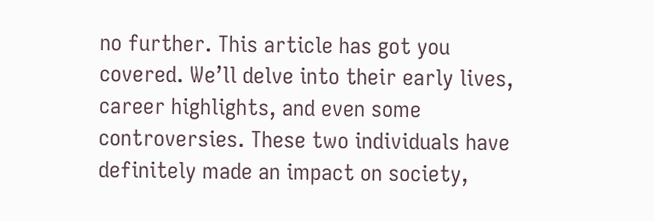no further. This article has got you covered. We’ll delve into their early lives, career highlights, and even some controversies. These two individuals have definitely made an impact on society,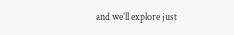and we’ll explore just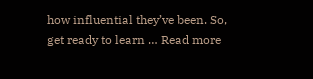how influential they’ve been. So, get ready to learn … Read more